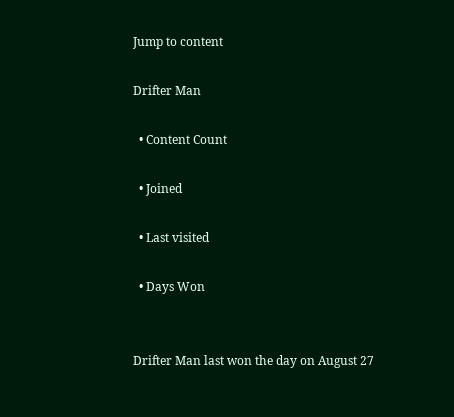Jump to content

Drifter Man

  • Content Count

  • Joined

  • Last visited

  • Days Won


Drifter Man last won the day on August 27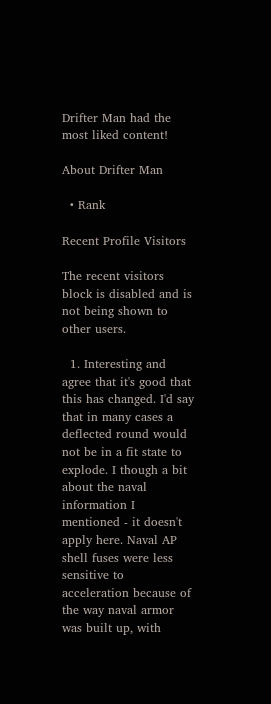Drifter Man had the most liked content!

About Drifter Man

  • Rank

Recent Profile Visitors

The recent visitors block is disabled and is not being shown to other users.

  1. Interesting and agree that it's good that this has changed. I'd say that in many cases a deflected round would not be in a fit state to explode. I though a bit about the naval information I mentioned - it doesn't apply here. Naval AP shell fuses were less sensitive to acceleration because of the way naval armor was built up, with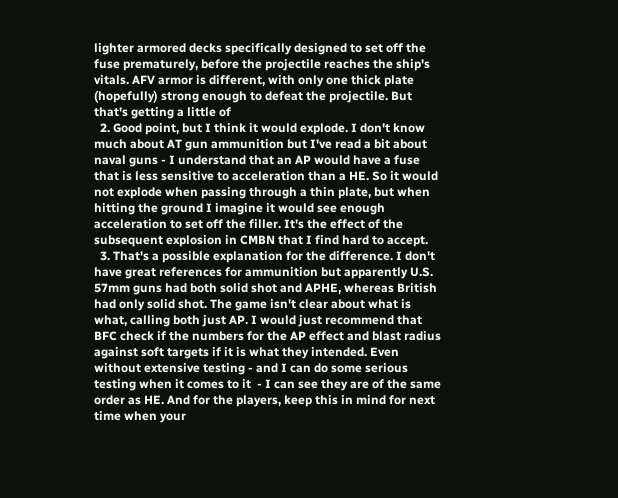lighter armored decks specifically designed to set off the fuse prematurely, before the projectile reaches the ship's vitals. AFV armor is different, with only one thick plate (hopefully) strong enough to defeat the projectile. But that's getting a little of
  2. Good point, but I think it would explode. I don't know much about AT gun ammunition but I've read a bit about naval guns - I understand that an AP would have a fuse that is less sensitive to acceleration than a HE. So it would not explode when passing through a thin plate, but when hitting the ground I imagine it would see enough acceleration to set off the filler. It's the effect of the subsequent explosion in CMBN that I find hard to accept.
  3. That's a possible explanation for the difference. I don't have great references for ammunition but apparently U.S. 57mm guns had both solid shot and APHE, whereas British had only solid shot. The game isn't clear about what is what, calling both just AP. I would just recommend that BFC check if the numbers for the AP effect and blast radius against soft targets if it is what they intended. Even without extensive testing - and I can do some serious testing when it comes to it  - I can see they are of the same order as HE. And for the players, keep this in mind for next time when your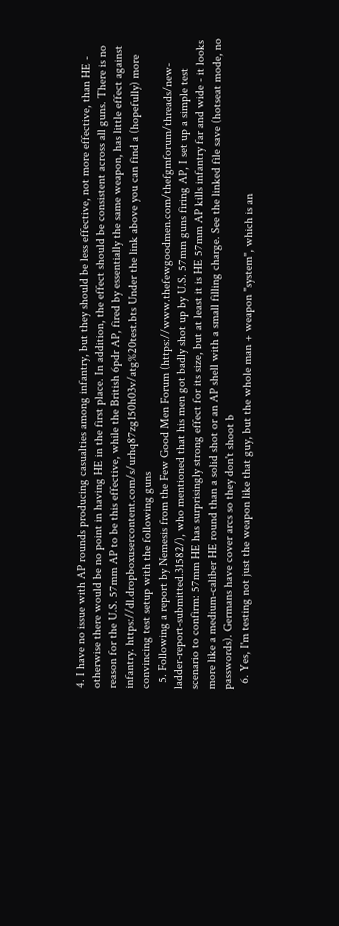4. I have no issue with AP rounds producing casualties among infantry, but they should be less effective, not more effective, than HE - otherwise there would be no point in having HE in the first place. In addition, the effect should be consistent across all guns. There is no reason for the U.S. 57mm AP to be this effective, while the British 6pdr AP, fired by essentially the same weapon, has little effect against infantry. https://dl.dropboxusercontent.com/s/urhq87zg150h03v/atg%20test.bts Under the link above you can find a (hopefully) more convincing test setup with the following guns
  5. Following a report by Nemesis from the Few Good Men Forum (https://www.thefewgoodmen.com/thefgmforum/threads/new-ladder-report-submitted.31582/), who mentioned that his men got badly shot up by U.S. 57mm guns firing AP, I set up a simple test scenario to confirm: 57mm HE has surprisingly strong effect for its size, but at least it is HE 57mm AP kills infantry far and wide - it looks more like a medium-caliber HE round than a solid shot or an AP shell with a small filling charge. See the linked file save (hotseat mode, no passwords). Germans have cover arcs so they don't shoot b
  6. Yes, I'm testing not just the weapon like that guy, but the whole man + weapon "system", which is an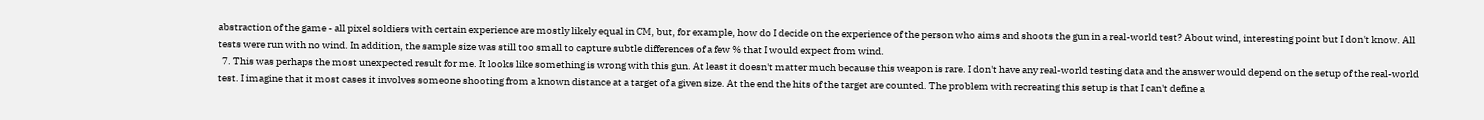abstraction of the game - all pixel soldiers with certain experience are mostly likely equal in CM, but, for example, how do I decide on the experience of the person who aims and shoots the gun in a real-world test? About wind, interesting point but I don't know. All tests were run with no wind. In addition, the sample size was still too small to capture subtle differences of a few % that I would expect from wind.
  7. This was perhaps the most unexpected result for me. It looks like something is wrong with this gun. At least it doesn't matter much because this weapon is rare. I don't have any real-world testing data and the answer would depend on the setup of the real-world test. I imagine that it most cases it involves someone shooting from a known distance at a target of a given size. At the end the hits of the target are counted. The problem with recreating this setup is that I can't define a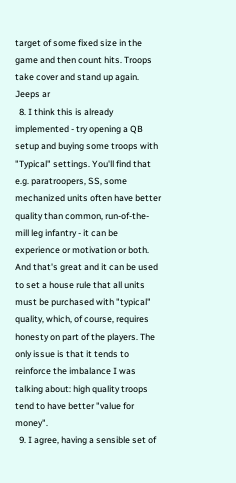target of some fixed size in the game and then count hits. Troops take cover and stand up again. Jeeps ar
  8. I think this is already implemented - try opening a QB setup and buying some troops with "Typical" settings. You'll find that e.g. paratroopers, SS, some mechanized units often have better quality than common, run-of-the-mill leg infantry - it can be experience or motivation or both. And that's great and it can be used to set a house rule that all units must be purchased with "typical" quality, which, of course, requires honesty on part of the players. The only issue is that it tends to reinforce the imbalance I was talking about: high quality troops tend to have better "value for money".
  9. I agree, having a sensible set of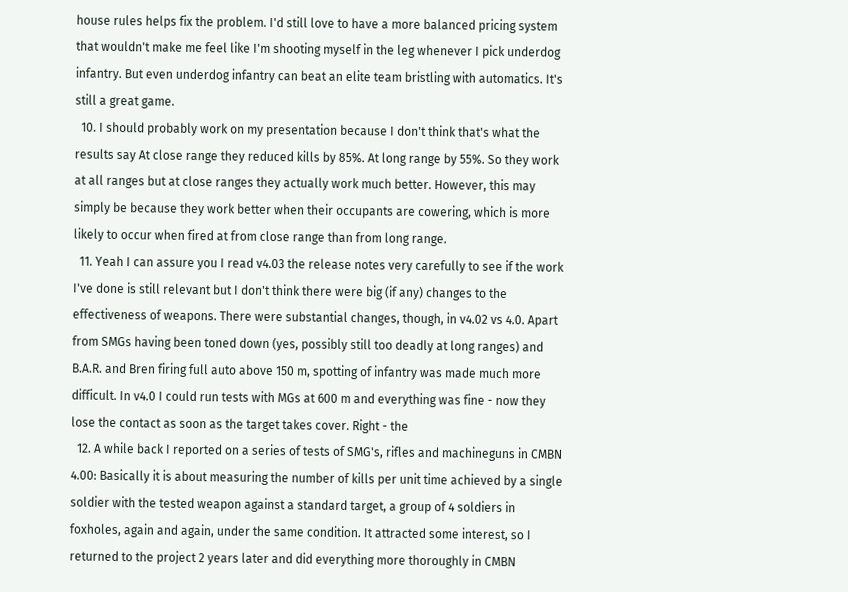house rules helps fix the problem. I'd still love to have a more balanced pricing system that wouldn't make me feel like I'm shooting myself in the leg whenever I pick underdog infantry. But even underdog infantry can beat an elite team bristling with automatics. It's still a great game.
  10. I should probably work on my presentation because I don't think that's what the results say At close range they reduced kills by 85%. At long range by 55%. So they work at all ranges but at close ranges they actually work much better. However, this may simply be because they work better when their occupants are cowering, which is more likely to occur when fired at from close range than from long range.
  11. Yeah I can assure you I read v4.03 the release notes very carefully to see if the work I've done is still relevant but I don't think there were big (if any) changes to the effectiveness of weapons. There were substantial changes, though, in v4.02 vs 4.0. Apart from SMGs having been toned down (yes, possibly still too deadly at long ranges) and B.A.R. and Bren firing full auto above 150 m, spotting of infantry was made much more difficult. In v4.0 I could run tests with MGs at 600 m and everything was fine - now they lose the contact as soon as the target takes cover. Right - the
  12. A while back I reported on a series of tests of SMG's, rifles and machineguns in CMBN 4.00: Basically it is about measuring the number of kills per unit time achieved by a single soldier with the tested weapon against a standard target, a group of 4 soldiers in foxholes, again and again, under the same condition. It attracted some interest, so I returned to the project 2 years later and did everything more thoroughly in CMBN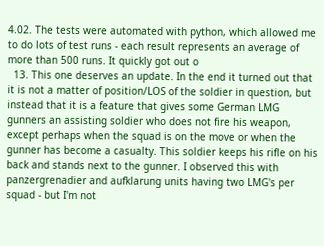4.02. The tests were automated with python, which allowed me to do lots of test runs - each result represents an average of more than 500 runs. It quickly got out o
  13. This one deserves an update. In the end it turned out that it is not a matter of position/LOS of the soldier in question, but instead that it is a feature that gives some German LMG gunners an assisting soldier who does not fire his weapon, except perhaps when the squad is on the move or when the gunner has become a casualty. This soldier keeps his rifle on his back and stands next to the gunner. I observed this with panzergrenadier and aufklarung units having two LMG's per squad - but I'm not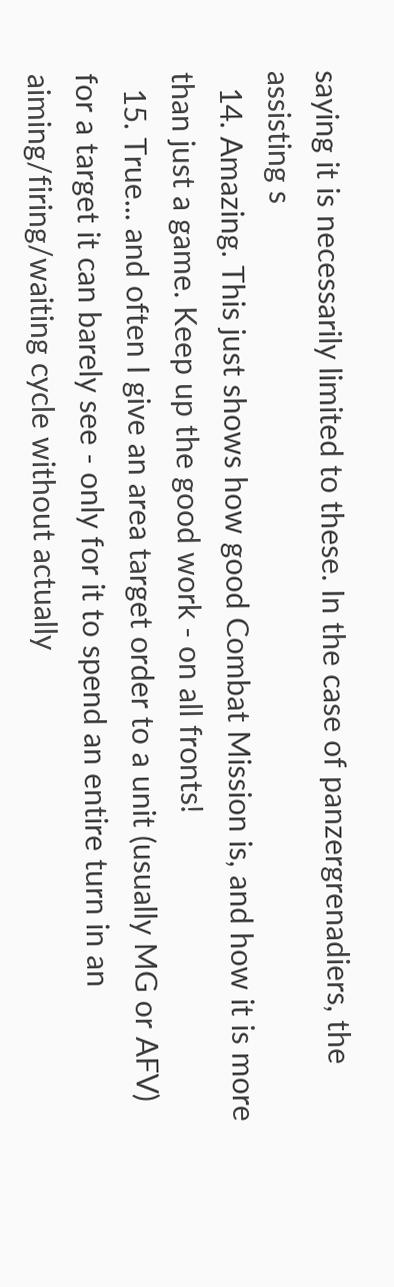saying it is necessarily limited to these. In the case of panzergrenadiers, the assisting s
  14. Amazing. This just shows how good Combat Mission is, and how it is more than just a game. Keep up the good work - on all fronts!
  15. True... and often I give an area target order to a unit (usually MG or AFV) for a target it can barely see - only for it to spend an entire turn in an aiming/firing/waiting cycle without actually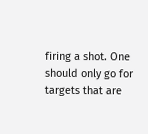firing a shot. One should only go for targets that are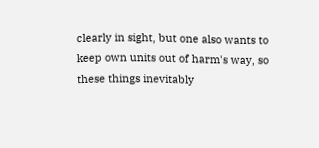clearly in sight, but one also wants to keep own units out of harm's way, so these things inevitably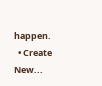happen.
  • Create New...